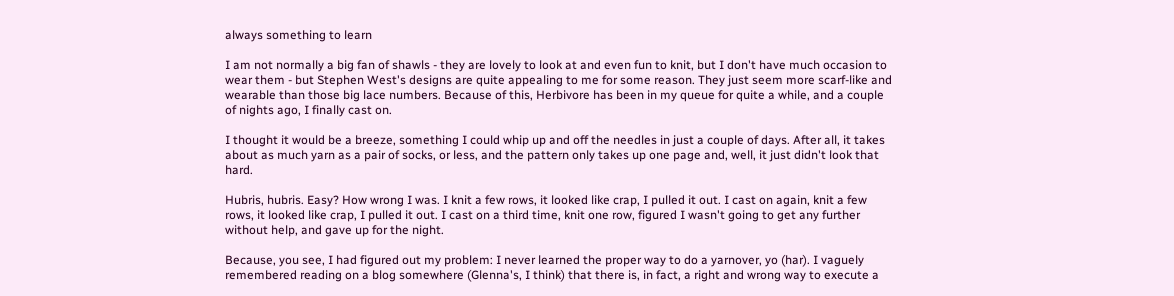always something to learn

I am not normally a big fan of shawls - they are lovely to look at and even fun to knit, but I don't have much occasion to wear them - but Stephen West's designs are quite appealing to me for some reason. They just seem more scarf-like and wearable than those big lace numbers. Because of this, Herbivore has been in my queue for quite a while, and a couple of nights ago, I finally cast on.

I thought it would be a breeze, something I could whip up and off the needles in just a couple of days. After all, it takes about as much yarn as a pair of socks, or less, and the pattern only takes up one page and, well, it just didn't look that hard.

Hubris, hubris. Easy? How wrong I was. I knit a few rows, it looked like crap, I pulled it out. I cast on again, knit a few rows, it looked like crap, I pulled it out. I cast on a third time, knit one row, figured I wasn't going to get any further without help, and gave up for the night.

Because, you see, I had figured out my problem: I never learned the proper way to do a yarnover, yo (har). I vaguely remembered reading on a blog somewhere (Glenna's, I think) that there is, in fact, a right and wrong way to execute a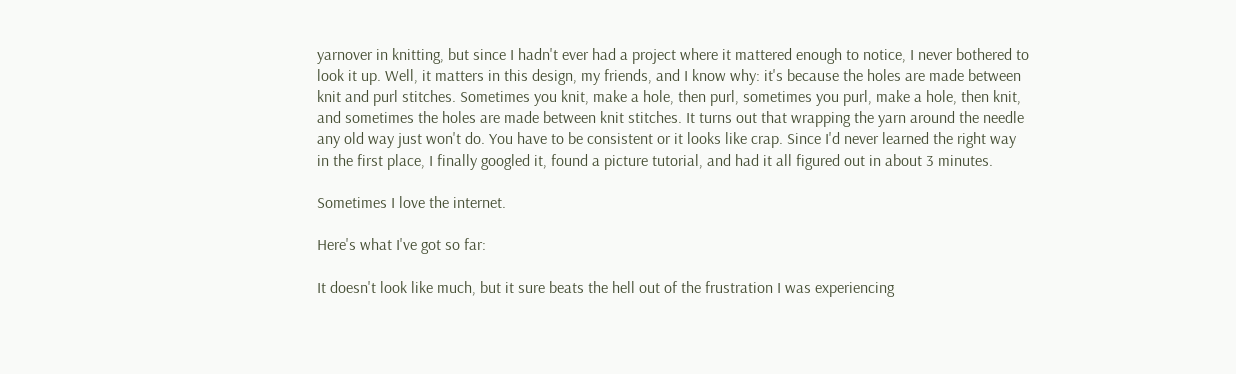yarnover in knitting, but since I hadn't ever had a project where it mattered enough to notice, I never bothered to look it up. Well, it matters in this design, my friends, and I know why: it's because the holes are made between knit and purl stitches. Sometimes you knit, make a hole, then purl, sometimes you purl, make a hole, then knit, and sometimes the holes are made between knit stitches. It turns out that wrapping the yarn around the needle any old way just won't do. You have to be consistent or it looks like crap. Since I'd never learned the right way in the first place, I finally googled it, found a picture tutorial, and had it all figured out in about 3 minutes.

Sometimes I love the internet.

Here's what I've got so far:

It doesn't look like much, but it sure beats the hell out of the frustration I was experiencing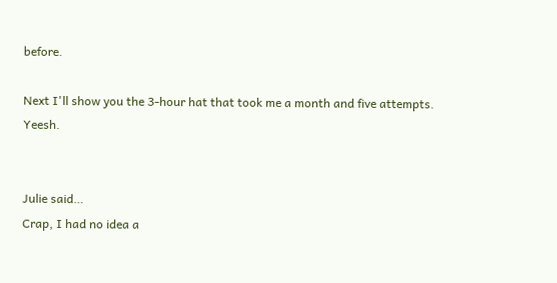before.

Next I'll show you the 3-hour hat that took me a month and five attempts. Yeesh.


Julie said…
Crap, I had no idea a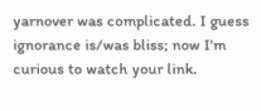yarnover was complicated. I guess ignorance is/was bliss; now I'm curious to watch your link.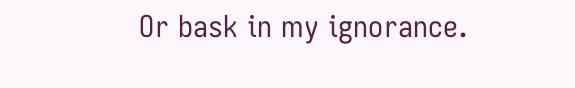Or bask in my ignorance.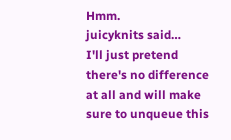Hmm.
juicyknits said…
I'll just pretend there's no difference at all and will make sure to unqueue this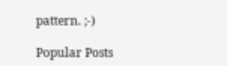pattern. ;-)

Popular Posts